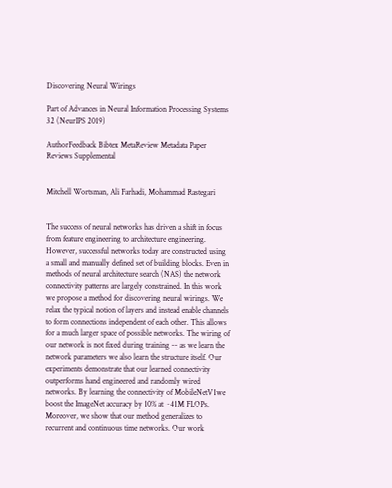Discovering Neural Wirings

Part of Advances in Neural Information Processing Systems 32 (NeurIPS 2019)

AuthorFeedback Bibtex MetaReview Metadata Paper Reviews Supplemental


Mitchell Wortsman, Ali Farhadi, Mohammad Rastegari


The success of neural networks has driven a shift in focus from feature engineering to architecture engineering. However, successful networks today are constructed using a small and manually defined set of building blocks. Even in methods of neural architecture search (NAS) the network connectivity patterns are largely constrained. In this work we propose a method for discovering neural wirings. We relax the typical notion of layers and instead enable channels to form connections independent of each other. This allows for a much larger space of possible networks. The wiring of our network is not fixed during training -- as we learn the network parameters we also learn the structure itself. Our experiments demonstrate that our learned connectivity outperforms hand engineered and randomly wired networks. By learning the connectivity of MobileNetV1we boost the ImageNet accuracy by 10% at ~41M FLOPs. Moreover, we show that our method generalizes to recurrent and continuous time networks. Our work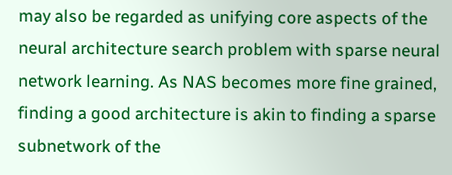may also be regarded as unifying core aspects of the neural architecture search problem with sparse neural network learning. As NAS becomes more fine grained, finding a good architecture is akin to finding a sparse subnetwork of the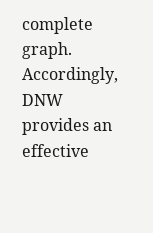complete graph. Accordingly, DNW provides an effective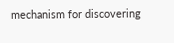mechanism for discovering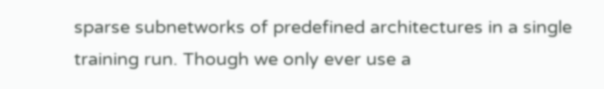sparse subnetworks of predefined architectures in a single training run. Though we only ever use a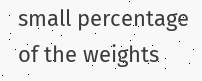small percentage of the weights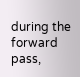during the forward pass,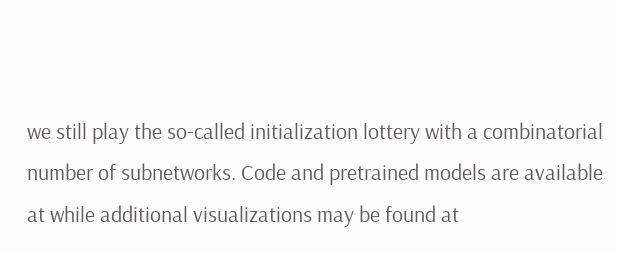we still play the so-called initialization lottery with a combinatorial number of subnetworks. Code and pretrained models are available at while additional visualizations may be found at